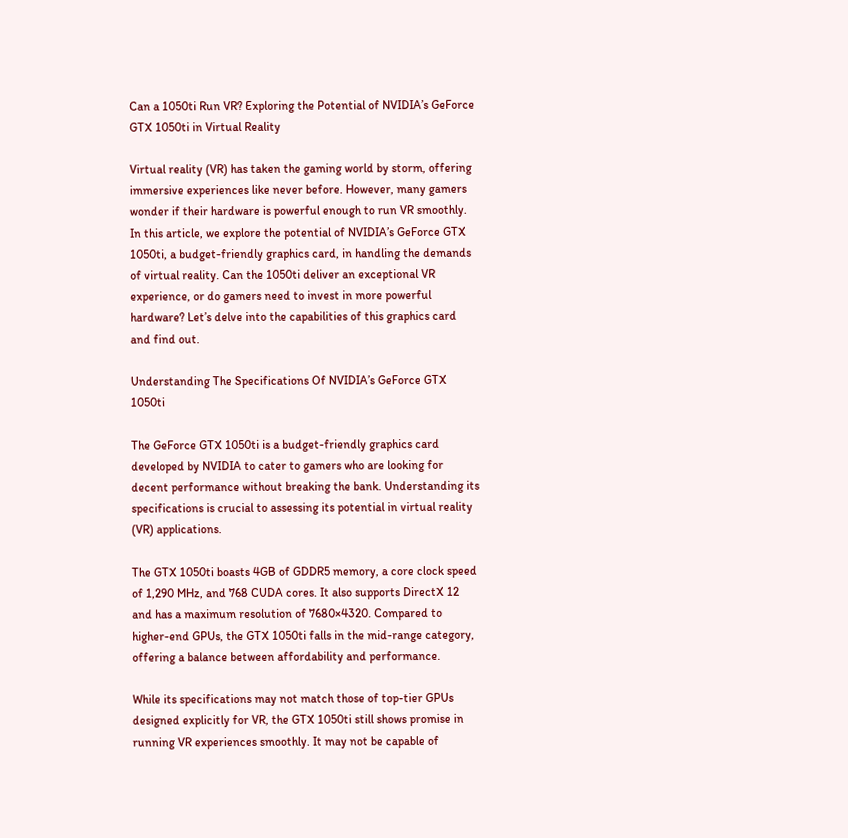Can a 1050ti Run VR? Exploring the Potential of NVIDIA’s GeForce GTX 1050ti in Virtual Reality

Virtual reality (VR) has taken the gaming world by storm, offering immersive experiences like never before. However, many gamers wonder if their hardware is powerful enough to run VR smoothly. In this article, we explore the potential of NVIDIA’s GeForce GTX 1050ti, a budget-friendly graphics card, in handling the demands of virtual reality. Can the 1050ti deliver an exceptional VR experience, or do gamers need to invest in more powerful hardware? Let’s delve into the capabilities of this graphics card and find out.

Understanding The Specifications Of NVIDIA’s GeForce GTX 1050ti

The GeForce GTX 1050ti is a budget-friendly graphics card developed by NVIDIA to cater to gamers who are looking for decent performance without breaking the bank. Understanding its specifications is crucial to assessing its potential in virtual reality (VR) applications.

The GTX 1050ti boasts 4GB of GDDR5 memory, a core clock speed of 1,290 MHz, and 768 CUDA cores. It also supports DirectX 12 and has a maximum resolution of 7680×4320. Compared to higher-end GPUs, the GTX 1050ti falls in the mid-range category, offering a balance between affordability and performance.

While its specifications may not match those of top-tier GPUs designed explicitly for VR, the GTX 1050ti still shows promise in running VR experiences smoothly. It may not be capable of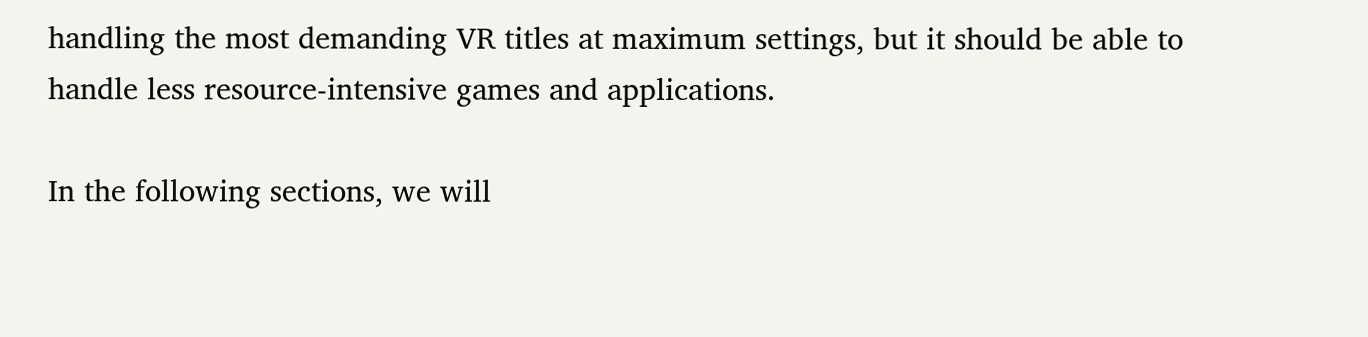handling the most demanding VR titles at maximum settings, but it should be able to handle less resource-intensive games and applications.

In the following sections, we will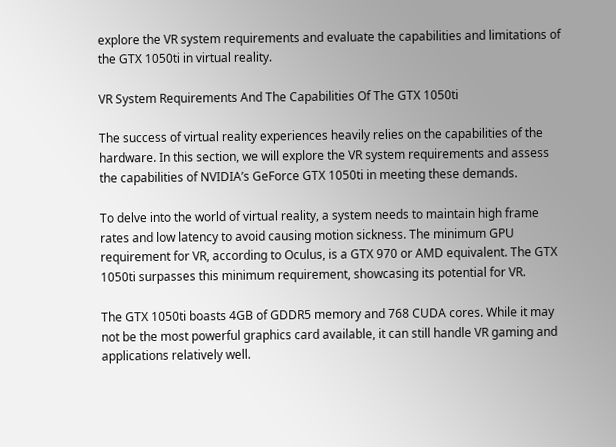explore the VR system requirements and evaluate the capabilities and limitations of the GTX 1050ti in virtual reality.

VR System Requirements And The Capabilities Of The GTX 1050ti

The success of virtual reality experiences heavily relies on the capabilities of the hardware. In this section, we will explore the VR system requirements and assess the capabilities of NVIDIA’s GeForce GTX 1050ti in meeting these demands.

To delve into the world of virtual reality, a system needs to maintain high frame rates and low latency to avoid causing motion sickness. The minimum GPU requirement for VR, according to Oculus, is a GTX 970 or AMD equivalent. The GTX 1050ti surpasses this minimum requirement, showcasing its potential for VR.

The GTX 1050ti boasts 4GB of GDDR5 memory and 768 CUDA cores. While it may not be the most powerful graphics card available, it can still handle VR gaming and applications relatively well.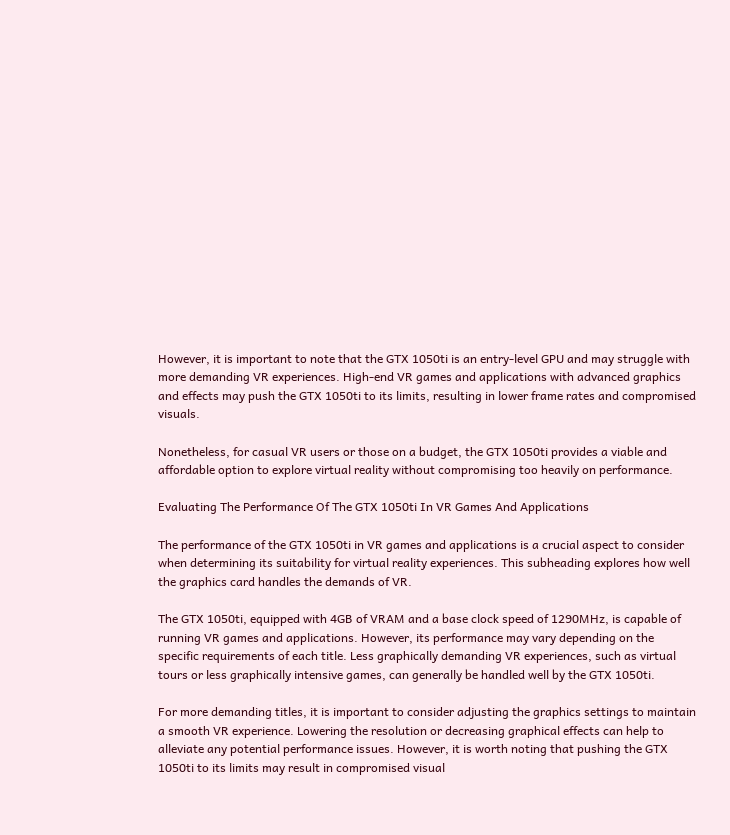However, it is important to note that the GTX 1050ti is an entry-level GPU and may struggle with more demanding VR experiences. High-end VR games and applications with advanced graphics and effects may push the GTX 1050ti to its limits, resulting in lower frame rates and compromised visuals.

Nonetheless, for casual VR users or those on a budget, the GTX 1050ti provides a viable and affordable option to explore virtual reality without compromising too heavily on performance.

Evaluating The Performance Of The GTX 1050ti In VR Games And Applications

The performance of the GTX 1050ti in VR games and applications is a crucial aspect to consider when determining its suitability for virtual reality experiences. This subheading explores how well the graphics card handles the demands of VR.

The GTX 1050ti, equipped with 4GB of VRAM and a base clock speed of 1290MHz, is capable of running VR games and applications. However, its performance may vary depending on the specific requirements of each title. Less graphically demanding VR experiences, such as virtual tours or less graphically intensive games, can generally be handled well by the GTX 1050ti.

For more demanding titles, it is important to consider adjusting the graphics settings to maintain a smooth VR experience. Lowering the resolution or decreasing graphical effects can help to alleviate any potential performance issues. However, it is worth noting that pushing the GTX 1050ti to its limits may result in compromised visual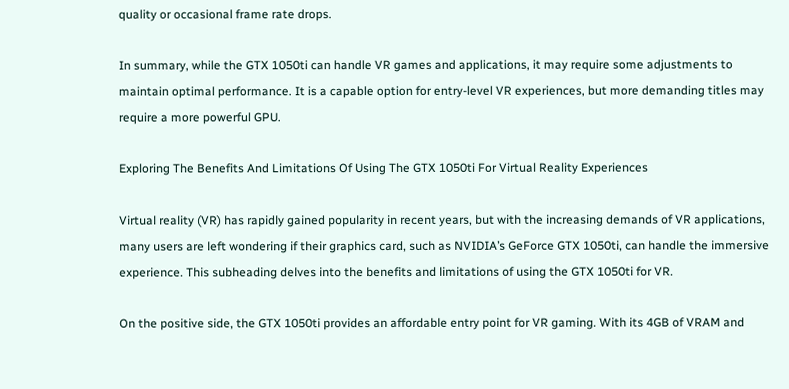quality or occasional frame rate drops.

In summary, while the GTX 1050ti can handle VR games and applications, it may require some adjustments to maintain optimal performance. It is a capable option for entry-level VR experiences, but more demanding titles may require a more powerful GPU.

Exploring The Benefits And Limitations Of Using The GTX 1050ti For Virtual Reality Experiences

Virtual reality (VR) has rapidly gained popularity in recent years, but with the increasing demands of VR applications, many users are left wondering if their graphics card, such as NVIDIA’s GeForce GTX 1050ti, can handle the immersive experience. This subheading delves into the benefits and limitations of using the GTX 1050ti for VR.

On the positive side, the GTX 1050ti provides an affordable entry point for VR gaming. With its 4GB of VRAM and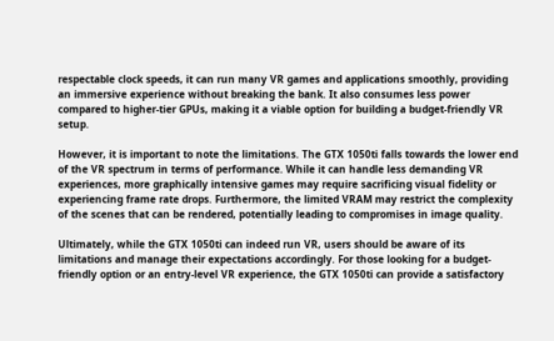respectable clock speeds, it can run many VR games and applications smoothly, providing an immersive experience without breaking the bank. It also consumes less power compared to higher-tier GPUs, making it a viable option for building a budget-friendly VR setup.

However, it is important to note the limitations. The GTX 1050ti falls towards the lower end of the VR spectrum in terms of performance. While it can handle less demanding VR experiences, more graphically intensive games may require sacrificing visual fidelity or experiencing frame rate drops. Furthermore, the limited VRAM may restrict the complexity of the scenes that can be rendered, potentially leading to compromises in image quality.

Ultimately, while the GTX 1050ti can indeed run VR, users should be aware of its limitations and manage their expectations accordingly. For those looking for a budget-friendly option or an entry-level VR experience, the GTX 1050ti can provide a satisfactory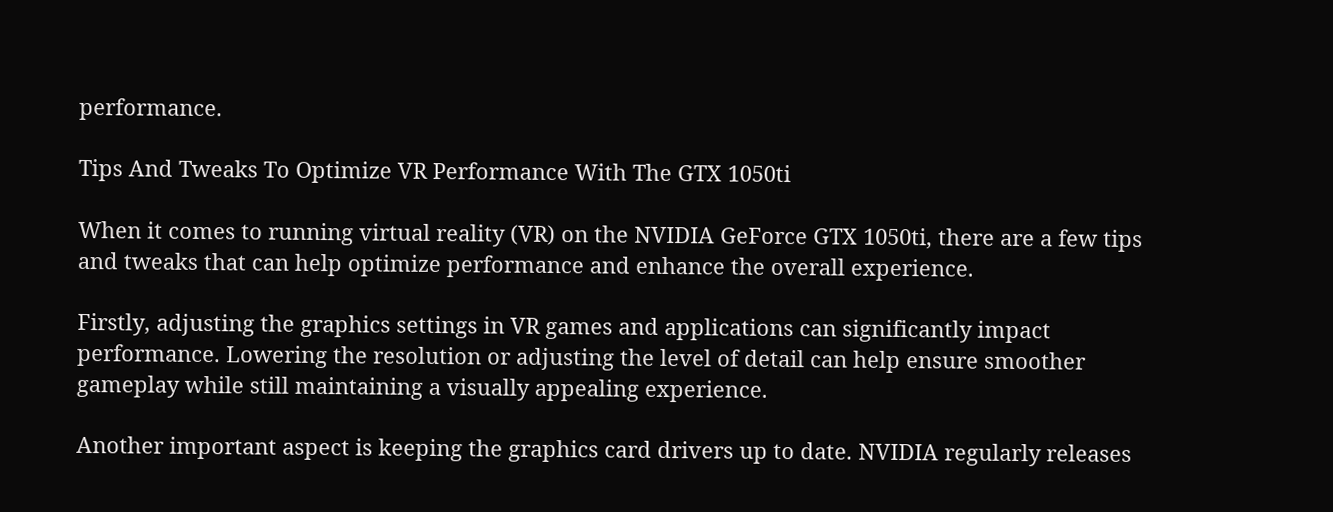performance.

Tips And Tweaks To Optimize VR Performance With The GTX 1050ti

When it comes to running virtual reality (VR) on the NVIDIA GeForce GTX 1050ti, there are a few tips and tweaks that can help optimize performance and enhance the overall experience.

Firstly, adjusting the graphics settings in VR games and applications can significantly impact performance. Lowering the resolution or adjusting the level of detail can help ensure smoother gameplay while still maintaining a visually appealing experience.

Another important aspect is keeping the graphics card drivers up to date. NVIDIA regularly releases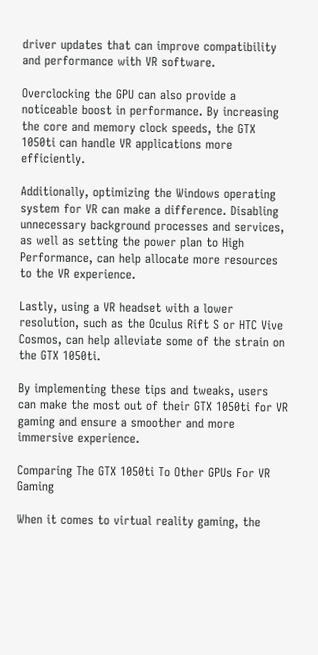driver updates that can improve compatibility and performance with VR software.

Overclocking the GPU can also provide a noticeable boost in performance. By increasing the core and memory clock speeds, the GTX 1050ti can handle VR applications more efficiently.

Additionally, optimizing the Windows operating system for VR can make a difference. Disabling unnecessary background processes and services, as well as setting the power plan to High Performance, can help allocate more resources to the VR experience.

Lastly, using a VR headset with a lower resolution, such as the Oculus Rift S or HTC Vive Cosmos, can help alleviate some of the strain on the GTX 1050ti.

By implementing these tips and tweaks, users can make the most out of their GTX 1050ti for VR gaming and ensure a smoother and more immersive experience.

Comparing The GTX 1050ti To Other GPUs For VR Gaming

When it comes to virtual reality gaming, the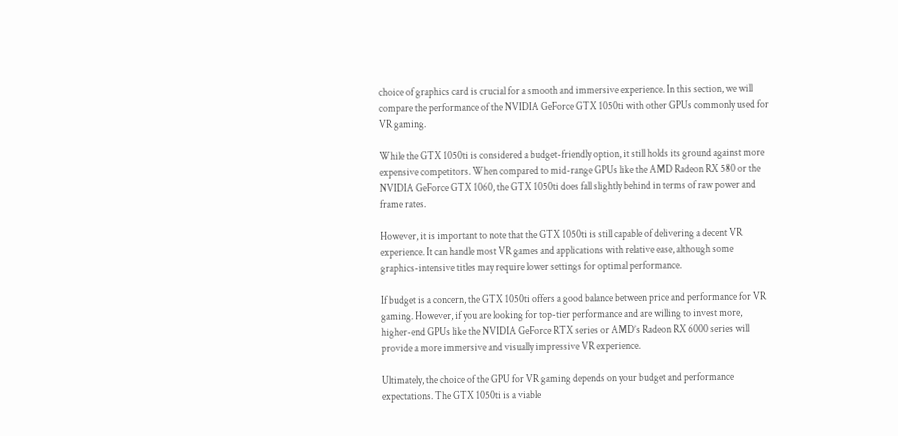choice of graphics card is crucial for a smooth and immersive experience. In this section, we will compare the performance of the NVIDIA GeForce GTX 1050ti with other GPUs commonly used for VR gaming.

While the GTX 1050ti is considered a budget-friendly option, it still holds its ground against more expensive competitors. When compared to mid-range GPUs like the AMD Radeon RX 580 or the NVIDIA GeForce GTX 1060, the GTX 1050ti does fall slightly behind in terms of raw power and frame rates.

However, it is important to note that the GTX 1050ti is still capable of delivering a decent VR experience. It can handle most VR games and applications with relative ease, although some graphics-intensive titles may require lower settings for optimal performance.

If budget is a concern, the GTX 1050ti offers a good balance between price and performance for VR gaming. However, if you are looking for top-tier performance and are willing to invest more, higher-end GPUs like the NVIDIA GeForce RTX series or AMD’s Radeon RX 6000 series will provide a more immersive and visually impressive VR experience.

Ultimately, the choice of the GPU for VR gaming depends on your budget and performance expectations. The GTX 1050ti is a viable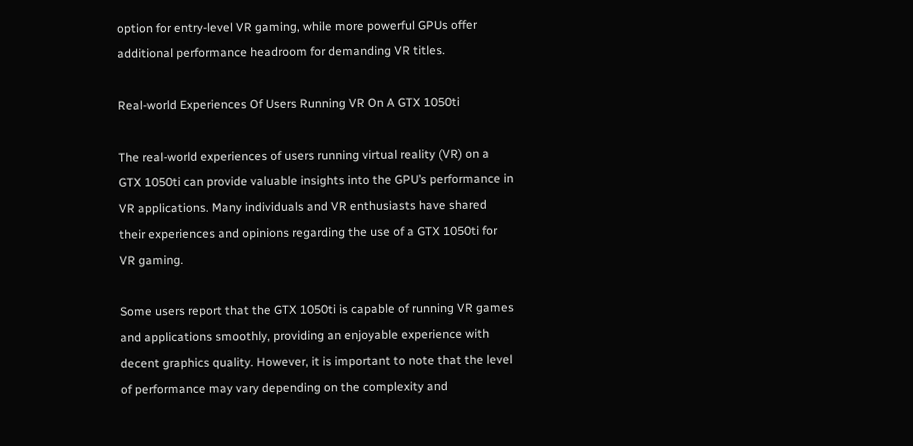option for entry-level VR gaming, while more powerful GPUs offer additional performance headroom for demanding VR titles.

Real-world Experiences Of Users Running VR On A GTX 1050ti

The real-world experiences of users running virtual reality (VR) on a GTX 1050ti can provide valuable insights into the GPU’s performance in VR applications. Many individuals and VR enthusiasts have shared their experiences and opinions regarding the use of a GTX 1050ti for VR gaming.

Some users report that the GTX 1050ti is capable of running VR games and applications smoothly, providing an enjoyable experience with decent graphics quality. However, it is important to note that the level of performance may vary depending on the complexity and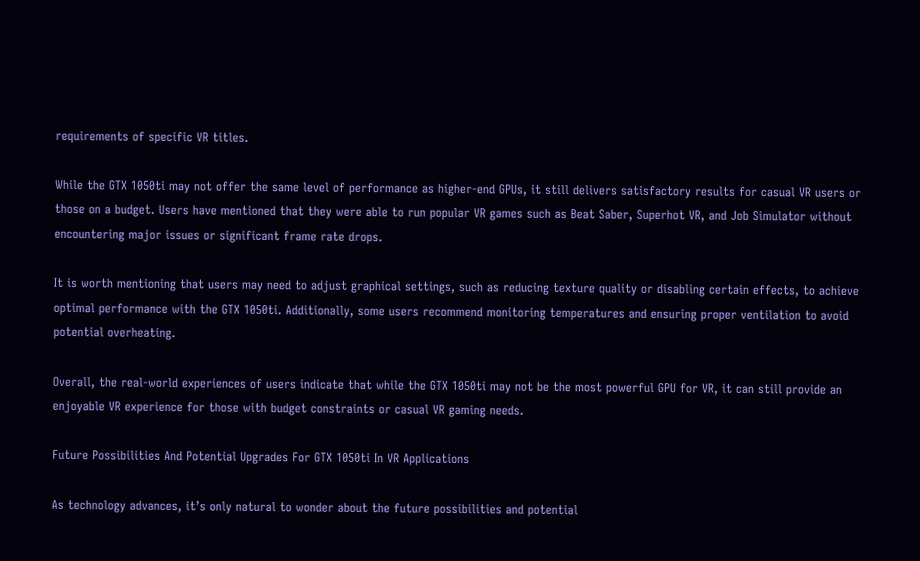requirements of specific VR titles.

While the GTX 1050ti may not offer the same level of performance as higher-end GPUs, it still delivers satisfactory results for casual VR users or those on a budget. Users have mentioned that they were able to run popular VR games such as Beat Saber, Superhot VR, and Job Simulator without encountering major issues or significant frame rate drops.

It is worth mentioning that users may need to adjust graphical settings, such as reducing texture quality or disabling certain effects, to achieve optimal performance with the GTX 1050ti. Additionally, some users recommend monitoring temperatures and ensuring proper ventilation to avoid potential overheating.

Overall, the real-world experiences of users indicate that while the GTX 1050ti may not be the most powerful GPU for VR, it can still provide an enjoyable VR experience for those with budget constraints or casual VR gaming needs.

Future Possibilities And Potential Upgrades For GTX 1050ti In VR Applications

As technology advances, it’s only natural to wonder about the future possibilities and potential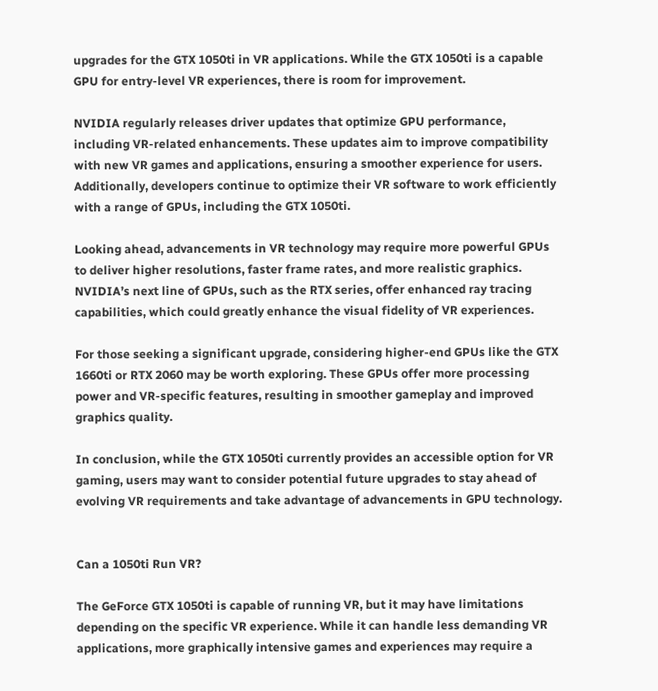upgrades for the GTX 1050ti in VR applications. While the GTX 1050ti is a capable GPU for entry-level VR experiences, there is room for improvement.

NVIDIA regularly releases driver updates that optimize GPU performance, including VR-related enhancements. These updates aim to improve compatibility with new VR games and applications, ensuring a smoother experience for users. Additionally, developers continue to optimize their VR software to work efficiently with a range of GPUs, including the GTX 1050ti.

Looking ahead, advancements in VR technology may require more powerful GPUs to deliver higher resolutions, faster frame rates, and more realistic graphics. NVIDIA’s next line of GPUs, such as the RTX series, offer enhanced ray tracing capabilities, which could greatly enhance the visual fidelity of VR experiences.

For those seeking a significant upgrade, considering higher-end GPUs like the GTX 1660ti or RTX 2060 may be worth exploring. These GPUs offer more processing power and VR-specific features, resulting in smoother gameplay and improved graphics quality.

In conclusion, while the GTX 1050ti currently provides an accessible option for VR gaming, users may want to consider potential future upgrades to stay ahead of evolving VR requirements and take advantage of advancements in GPU technology.


Can a 1050ti Run VR?

The GeForce GTX 1050ti is capable of running VR, but it may have limitations depending on the specific VR experience. While it can handle less demanding VR applications, more graphically intensive games and experiences may require a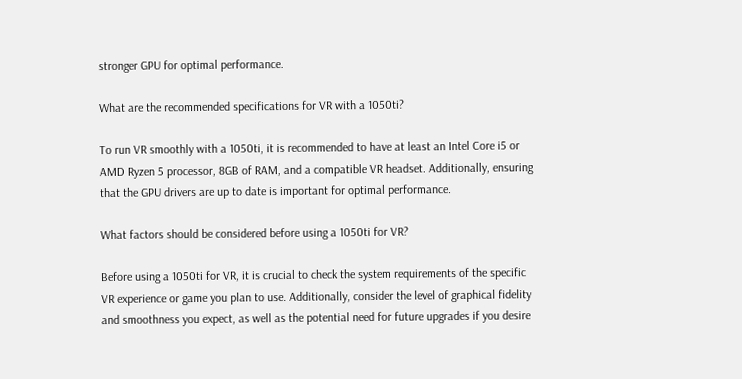stronger GPU for optimal performance.

What are the recommended specifications for VR with a 1050ti?

To run VR smoothly with a 1050ti, it is recommended to have at least an Intel Core i5 or AMD Ryzen 5 processor, 8GB of RAM, and a compatible VR headset. Additionally, ensuring that the GPU drivers are up to date is important for optimal performance.

What factors should be considered before using a 1050ti for VR?

Before using a 1050ti for VR, it is crucial to check the system requirements of the specific VR experience or game you plan to use. Additionally, consider the level of graphical fidelity and smoothness you expect, as well as the potential need for future upgrades if you desire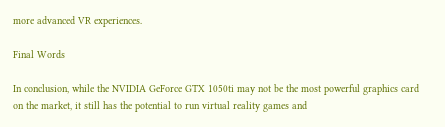more advanced VR experiences.

Final Words

In conclusion, while the NVIDIA GeForce GTX 1050ti may not be the most powerful graphics card on the market, it still has the potential to run virtual reality games and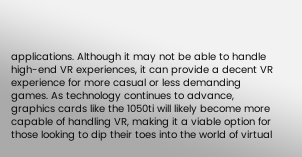applications. Although it may not be able to handle high-end VR experiences, it can provide a decent VR experience for more casual or less demanding games. As technology continues to advance, graphics cards like the 1050ti will likely become more capable of handling VR, making it a viable option for those looking to dip their toes into the world of virtual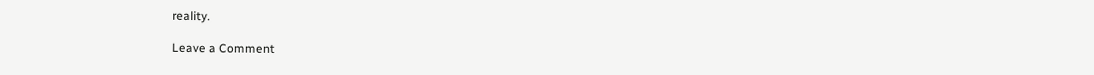reality.

Leave a Comment